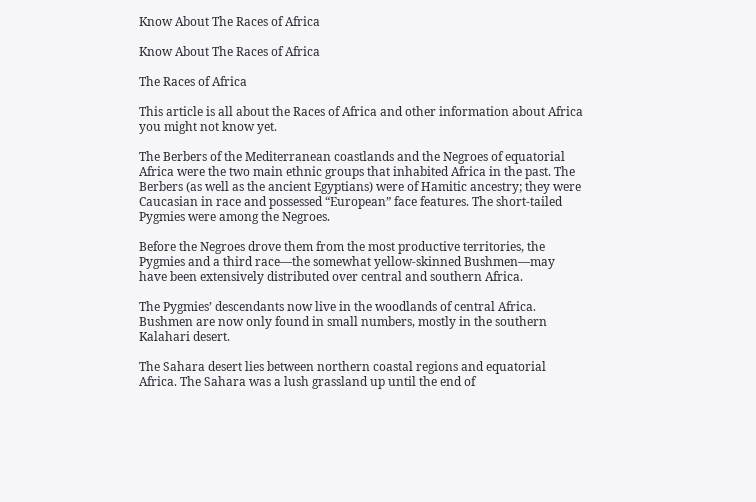Know About The Races of Africa

Know About The Races of Africa

The Races of Africa

This article is all about the Races of Africa and other information about Africa you might not know yet.

The Berbers of the Mediterranean coastlands and the Negroes of equatorial Africa were the two main ethnic groups that inhabited Africa in the past. The Berbers (as well as the ancient Egyptians) were of Hamitic ancestry; they were Caucasian in race and possessed “European” face features. The short-tailed Pygmies were among the Negroes.

Before the Negroes drove them from the most productive territories, the Pygmies and a third race—the somewhat yellow-skinned Bushmen—may have been extensively distributed over central and southern Africa.

The Pygmies’ descendants now live in the woodlands of central Africa. Bushmen are now only found in small numbers, mostly in the southern Kalahari desert.

The Sahara desert lies between northern coastal regions and equatorial Africa. The Sahara was a lush grassland up until the end of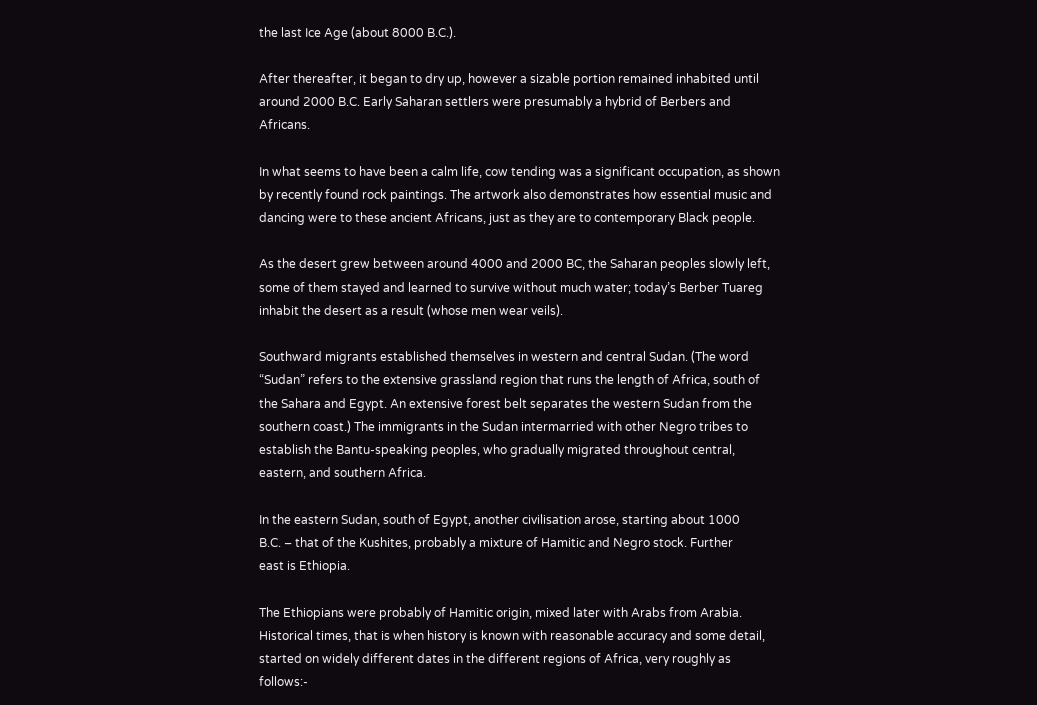the last Ice Age (about 8000 B.C.).

After thereafter, it began to dry up, however a sizable portion remained inhabited until around 2000 B.C. Early Saharan settlers were presumably a hybrid of Berbers and Africans.

In what seems to have been a calm life, cow tending was a significant occupation, as shown by recently found rock paintings. The artwork also demonstrates how essential music and dancing were to these ancient Africans, just as they are to contemporary Black people.

As the desert grew between around 4000 and 2000 BC, the Saharan peoples slowly left, some of them stayed and learned to survive without much water; today’s Berber Tuareg inhabit the desert as a result (whose men wear veils).

Southward migrants established themselves in western and central Sudan. (The word “Sudan” refers to the extensive grassland region that runs the length of Africa, south of the Sahara and Egypt. An extensive forest belt separates the western Sudan from the southern coast.) The immigrants in the Sudan intermarried with other Negro tribes to establish the Bantu-speaking peoples, who gradually migrated throughout central, eastern, and southern Africa.

In the eastern Sudan, south of Egypt, another civilisation arose, starting about 1000
B.C. – that of the Kushites, probably a mixture of Hamitic and Negro stock. Further
east is Ethiopia.

The Ethiopians were probably of Hamitic origin, mixed later with Arabs from Arabia. Historical times, that is when history is known with reasonable accuracy and some detail, started on widely different dates in the different regions of Africa, very roughly as follows:-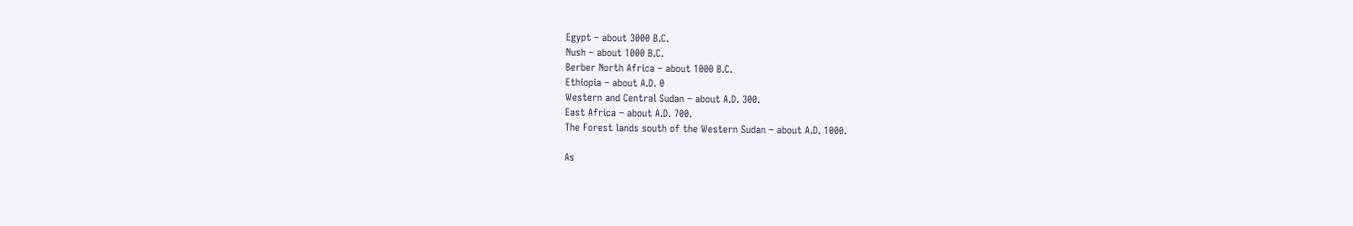Egypt – about 3000 B.C.
Nush – about 1000 B.C.
Berber North Africa – about 1000 B.C.
Ethiopia – about A.D. 0
Western and Central Sudan – about A.D. 300.
East Africa – about A.D. 700.
The Forest lands south of the Western Sudan – about A.D. 1000.

As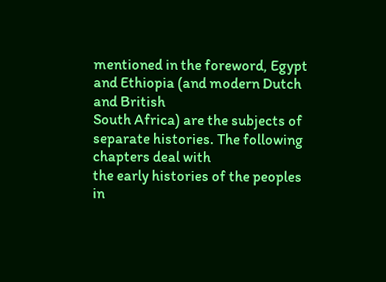mentioned in the foreword, Egypt and Ethiopia (and modern Dutch and British
South Africa) are the subjects of separate histories. The following chapters deal with
the early histories of the peoples in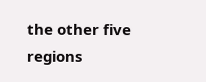the other five regions